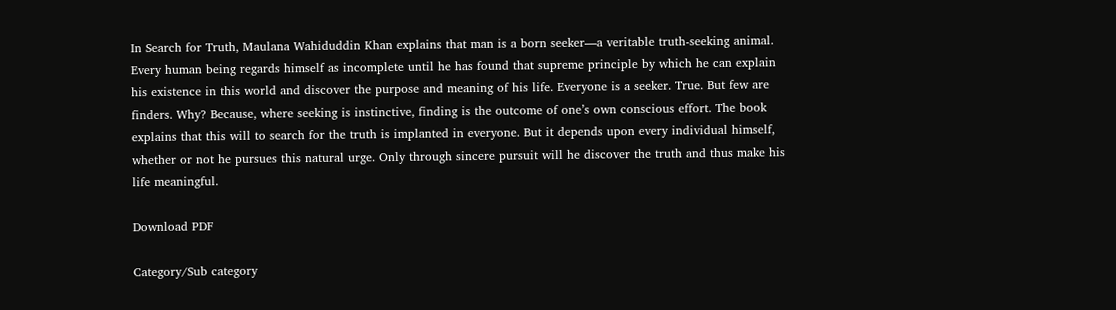In Search for Truth, Maulana Wahiduddin Khan explains that man is a born seeker—a veritable truth-seeking animal. Every human being regards himself as incomplete until he has found that supreme principle by which he can explain his existence in this world and discover the purpose and meaning of his life. Everyone is a seeker. True. But few are finders. Why? Because, where seeking is instinctive, finding is the outcome of one’s own conscious effort. The book explains that this will to search for the truth is implanted in everyone. But it depends upon every individual himself, whether or not he pursues this natural urge. Only through sincere pursuit will he discover the truth and thus make his life meaningful.

Download PDF

Category/Sub category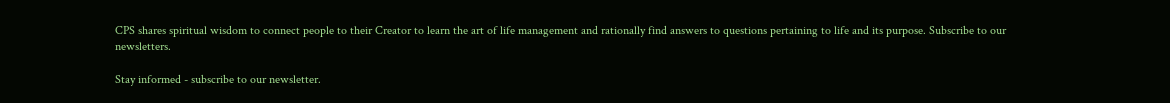CPS shares spiritual wisdom to connect people to their Creator to learn the art of life management and rationally find answers to questions pertaining to life and its purpose. Subscribe to our newsletters.

Stay informed - subscribe to our newsletter.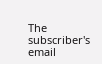The subscriber's email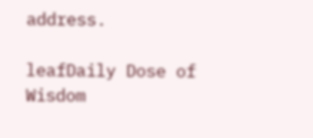address.

leafDaily Dose of Wisdom